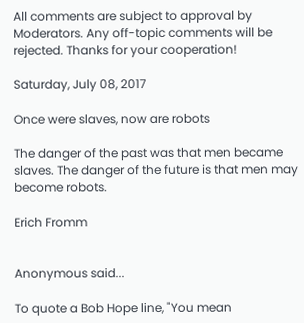All comments are subject to approval by Moderators. Any off-topic comments will be rejected. Thanks for your cooperation!

Saturday, July 08, 2017

Once were slaves, now are robots

The danger of the past was that men became slaves. The danger of the future is that men may become robots.

Erich Fromm


Anonymous said...

To quote a Bob Hope line, "You mean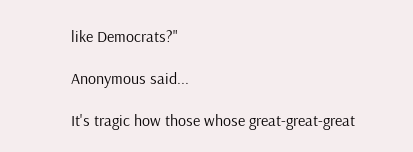like Democrats?"

Anonymous said...

It's tragic how those whose great-great-great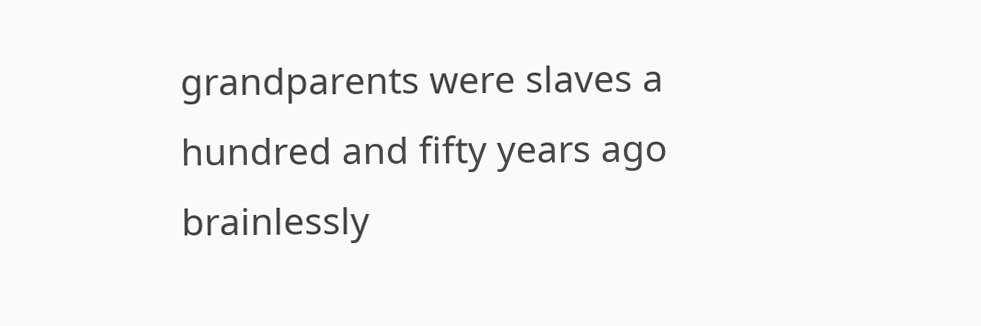grandparents were slaves a hundred and fifty years ago brainlessly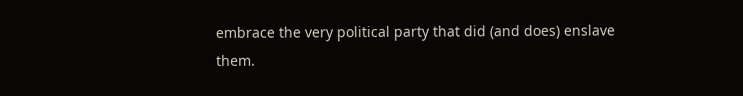embrace the very political party that did (and does) enslave them.